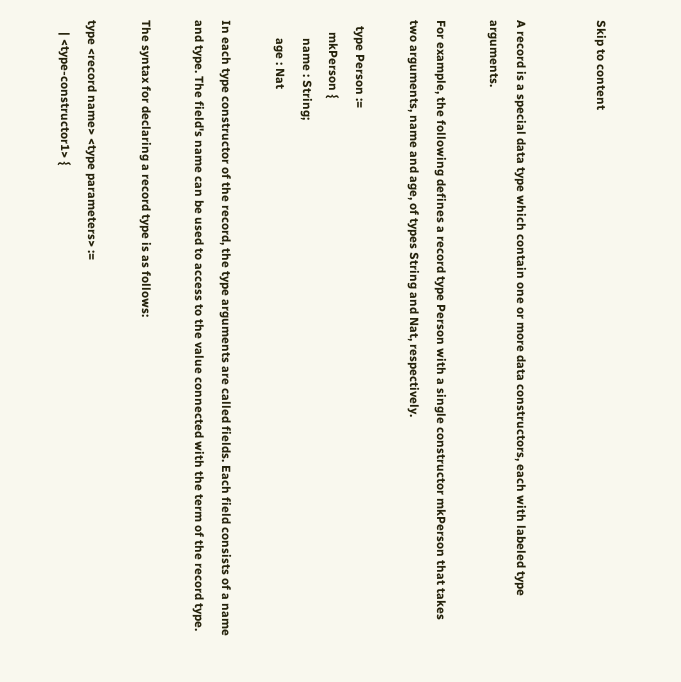Skip to content


A record is a special data type which contain one or more data constructors, each with labeled type arguments.

For example, the following defines a record type Person with a single constructor mkPerson that takes two arguments, name and age, of types String and Nat, respectively.

  type Person :=
    mkPerson {
      name : String;
      age : Nat

In each type constructor of the record, the type arguments are called fields. Each field consists of a name and type. The field's name can be used to access to the value connected with the term of the record type.

The syntax for declaring a record type is as follows:

type <record name> <type parameters> :=
    | <type-constructor1> {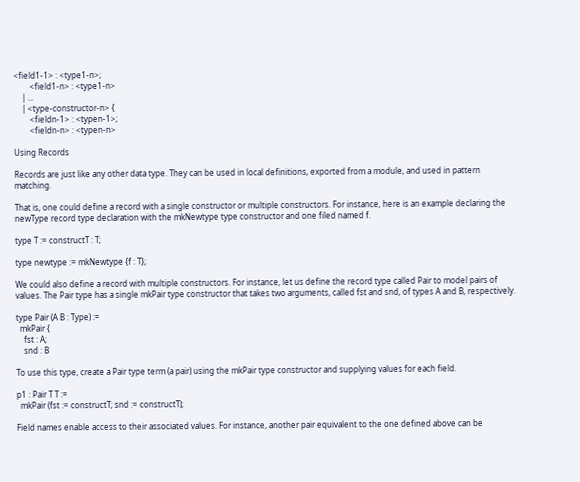<field1-1> : <type1-n>;
        <field1-n> : <type1-n>
    | ...
    | <type-constructor-n> {
        <fieldn-1> : <typen-1>;
        <fieldn-n> : <typen-n>

Using Records

Records are just like any other data type. They can be used in local definitions, exported from a module, and used in pattern matching.

That is, one could define a record with a single constructor or multiple constructors. For instance, here is an example declaring the newType record type declaration with the mkNewtype type constructor and one filed named f.

type T := constructT : T;

type newtype := mkNewtype {f : T};

We could also define a record with multiple constructors. For instance, let us define the record type called Pair to model pairs of values. The Pair type has a single mkPair type constructor that takes two arguments, called fst and snd, of types A and B, respectively.

type Pair (A B : Type) :=
  mkPair {
    fst : A;
    snd : B

To use this type, create a Pair type term (a pair) using the mkPair type constructor and supplying values for each field.

p1 : Pair T T :=
  mkPair (fst := constructT; snd := constructT);

Field names enable access to their associated values. For instance, another pair equivalent to the one defined above can be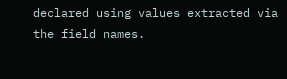declared using values extracted via the field names.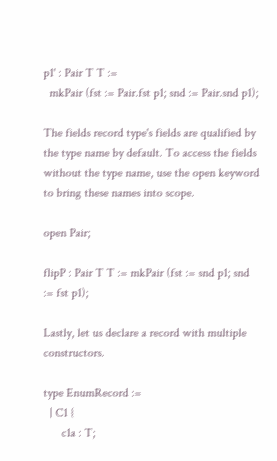p1' : Pair T T :=
  mkPair (fst := Pair.fst p1; snd := Pair.snd p1);

The fields record type's fields are qualified by the type name by default. To access the fields without the type name, use the open keyword to bring these names into scope.

open Pair;

flipP : Pair T T := mkPair (fst := snd p1; snd := fst p1);

Lastly, let us declare a record with multiple constructors.

type EnumRecord :=
  | C1 {
      c1a : T;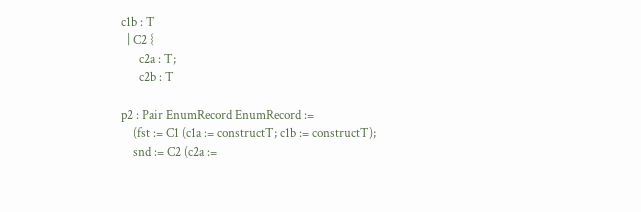c1b : T
  | C2 {
      c2a : T;
      c2b : T

p2 : Pair EnumRecord EnumRecord :=
    (fst := C1 (c1a := constructT; c1b := constructT);
    snd := C2 (c2a :=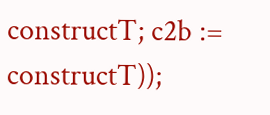constructT; c2b := constructT));